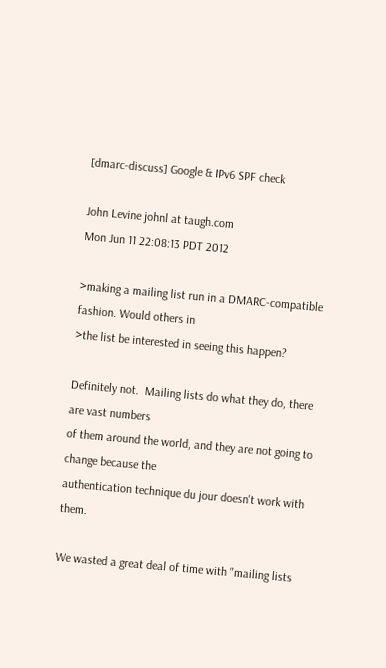[dmarc-discuss] Google & IPv6 SPF check

John Levine johnl at taugh.com
Mon Jun 11 22:08:13 PDT 2012

>making a mailing list run in a DMARC-compatible fashion. Would others in
>the list be interested in seeing this happen?

Definitely not.  Mailing lists do what they do, there are vast numbers
of them around the world, and they are not going to change because the
authentication technique du jour doesn't work with them.

We wasted a great deal of time with "mailing lists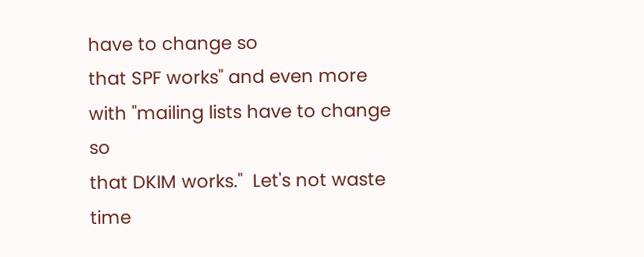have to change so
that SPF works" and even more with "mailing lists have to change so
that DKIM works."  Let's not waste time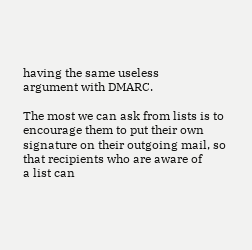having the same useless
argument with DMARC.

The most we can ask from lists is to encourage them to put their own
signature on their outgoing mail, so that recipients who are aware of
a list can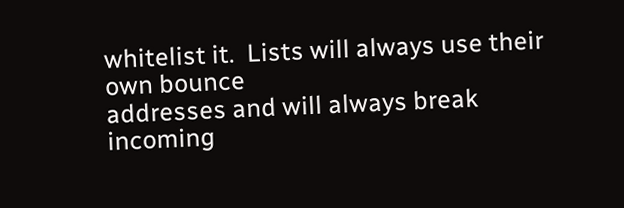whitelist it.  Lists will always use their own bounce
addresses and will always break incoming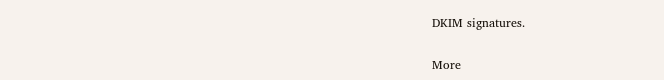DKIM signatures.


More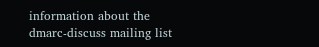information about the dmarc-discuss mailing list